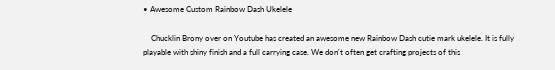• Awesome Custom Rainbow Dash Ukelele

    Chucklin Brony over on Youtube has created an awesome new Rainbow Dash cutie mark ukelele. It is fully playable with shiny finish and a full carrying case. We don't often get crafting projects of this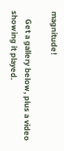magnitude!

    Get a gallery below, plus a video showing it played.